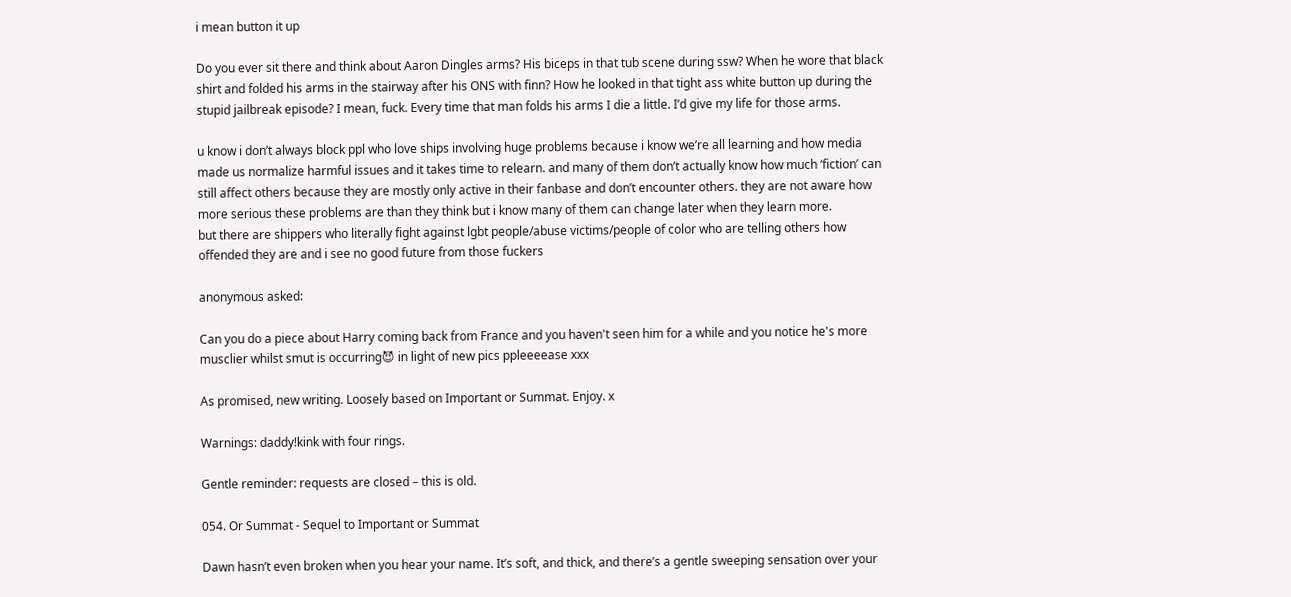i mean button it up

Do you ever sit there and think about Aaron Dingles arms? His biceps in that tub scene during ssw? When he wore that black shirt and folded his arms in the stairway after his ONS with finn? How he looked in that tight ass white button up during the stupid jailbreak episode? I mean, fuck. Every time that man folds his arms I die a little. I’d give my life for those arms.

u know i don’t always block ppl who love ships involving huge problems because i know we’re all learning and how media made us normalize harmful issues and it takes time to relearn. and many of them don’t actually know how much ‘fiction’ can still affect others because they are mostly only active in their fanbase and don’t encounter others. they are not aware how more serious these problems are than they think but i know many of them can change later when they learn more.
but there are shippers who literally fight against lgbt people/abuse victims/people of color who are telling others how offended they are and i see no good future from those fuckers

anonymous asked:

Can you do a piece about Harry coming back from France and you haven't seen him for a while and you notice he's more musclier whilst smut is occurring😈 in light of new pics ppleeeease xxx

As promised, new writing. Loosely based on Important or Summat. Enjoy. x

Warnings: daddy!kink with four rings.

Gentle reminder: requests are closed – this is old.

054. Or Summat - Sequel to Important or Summat

Dawn hasn’t even broken when you hear your name. It’s soft, and thick, and there’s a gentle sweeping sensation over your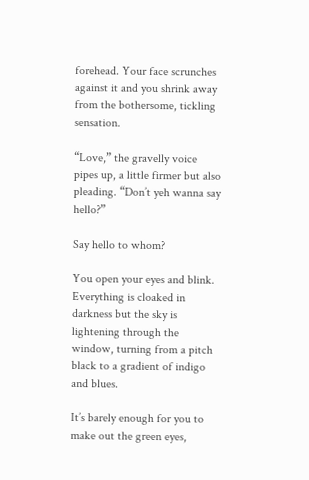forehead. Your face scrunches against it and you shrink away from the bothersome, tickling sensation.

“Love,” the gravelly voice pipes up, a little firmer but also pleading. “Don’t yeh wanna say hello?”

Say hello to whom?

You open your eyes and blink. Everything is cloaked in darkness but the sky is lightening through the window, turning from a pitch black to a gradient of indigo and blues.

It’s barely enough for you to make out the green eyes,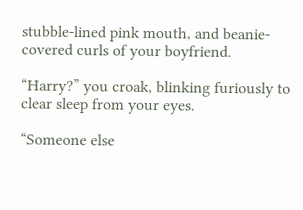stubble-lined pink mouth, and beanie-covered curls of your boyfriend.

“Harry?” you croak, blinking furiously to clear sleep from your eyes.

“Someone else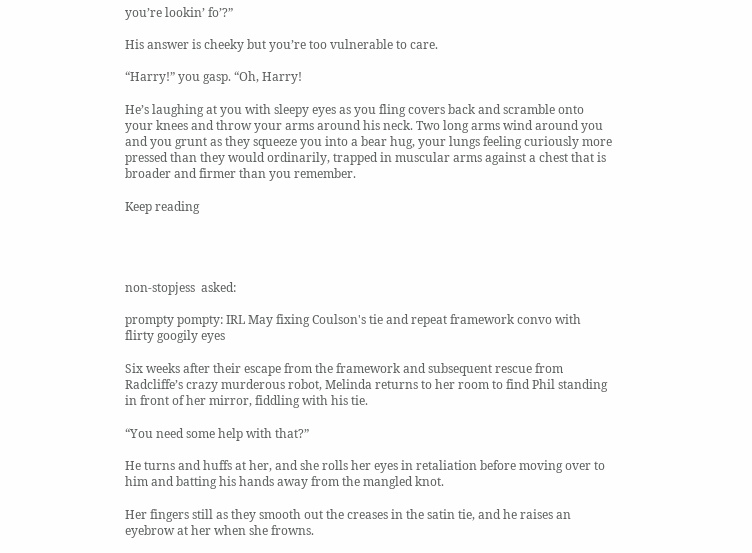you’re lookin’ fo’?”

His answer is cheeky but you’re too vulnerable to care.

“Harry!” you gasp. “Oh, Harry!

He’s laughing at you with sleepy eyes as you fling covers back and scramble onto your knees and throw your arms around his neck. Two long arms wind around you and you grunt as they squeeze you into a bear hug, your lungs feeling curiously more pressed than they would ordinarily, trapped in muscular arms against a chest that is broader and firmer than you remember.

Keep reading




non-stopjess  asked:

prompty pompty: IRL May fixing Coulson's tie and repeat framework convo with flirty googily eyes

Six weeks after their escape from the framework and subsequent rescue from Radcliffe’s crazy murderous robot, Melinda returns to her room to find Phil standing in front of her mirror, fiddling with his tie.

“You need some help with that?”

He turns and huffs at her, and she rolls her eyes in retaliation before moving over to him and batting his hands away from the mangled knot.

Her fingers still as they smooth out the creases in the satin tie, and he raises an eyebrow at her when she frowns.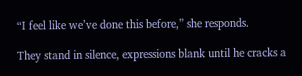“I feel like we’ve done this before,” she responds.

They stand in silence, expressions blank until he cracks a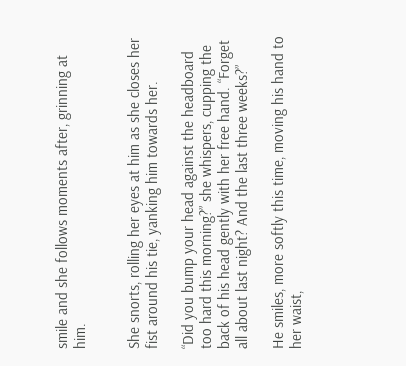smile and she follows moments after, grinning at him.


She snorts, rolling her eyes at him as she closes her fist around his tie, yanking him towards her.

“Did you bump your head against the headboard too hard this morning?” she whispers, cupping the back of his head gently with her free hand. “Forget all about last night? And the last three weeks?”

He smiles, more softly this time, moving his hand to her waist,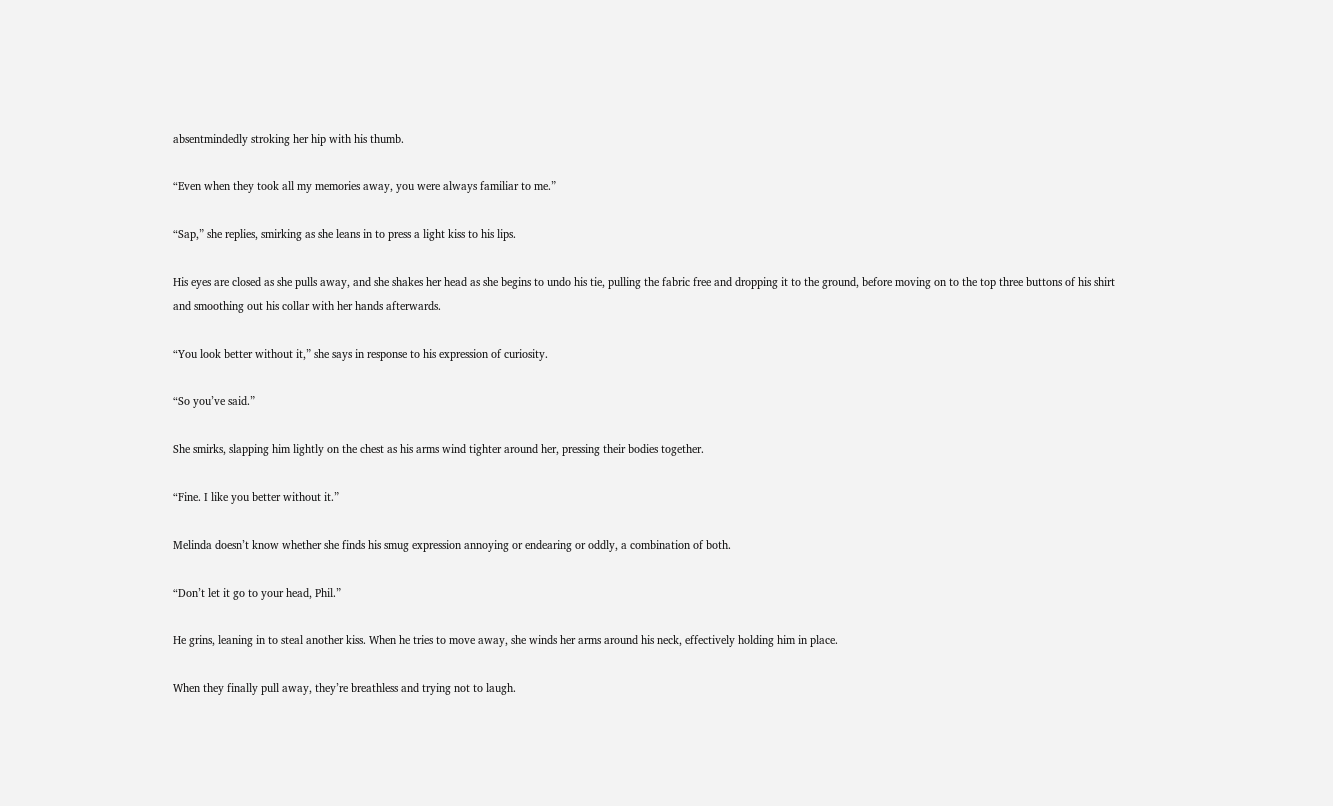absentmindedly stroking her hip with his thumb.

“Even when they took all my memories away, you were always familiar to me.”

“Sap,” she replies, smirking as she leans in to press a light kiss to his lips.

His eyes are closed as she pulls away, and she shakes her head as she begins to undo his tie, pulling the fabric free and dropping it to the ground, before moving on to the top three buttons of his shirt and smoothing out his collar with her hands afterwards.

“You look better without it,” she says in response to his expression of curiosity.

“So you’ve said.”

She smirks, slapping him lightly on the chest as his arms wind tighter around her, pressing their bodies together.

“Fine. I like you better without it.”

Melinda doesn’t know whether she finds his smug expression annoying or endearing or oddly, a combination of both.

“Don’t let it go to your head, Phil.”

He grins, leaning in to steal another kiss. When he tries to move away, she winds her arms around his neck, effectively holding him in place.

When they finally pull away, they’re breathless and trying not to laugh.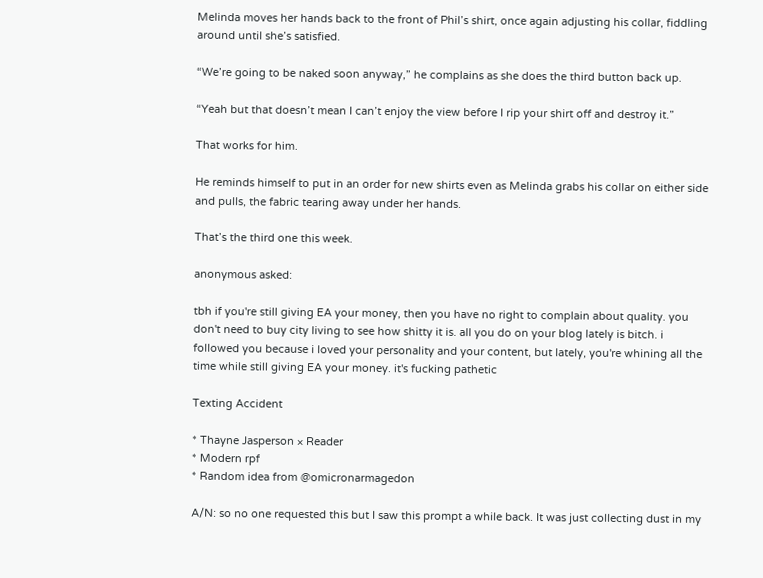Melinda moves her hands back to the front of Phil’s shirt, once again adjusting his collar, fiddling around until she’s satisfied.

“We’re going to be naked soon anyway,” he complains as she does the third button back up.

“Yeah but that doesn’t mean I can’t enjoy the view before I rip your shirt off and destroy it.”

That works for him.

He reminds himself to put in an order for new shirts even as Melinda grabs his collar on either side and pulls, the fabric tearing away under her hands.

That’s the third one this week.

anonymous asked:

tbh if you're still giving EA your money, then you have no right to complain about quality. you don't need to buy city living to see how shitty it is. all you do on your blog lately is bitch. i followed you because i loved your personality and your content, but lately, you're whining all the time while still giving EA your money. it's fucking pathetic

Texting Accident

* Thayne Jasperson × Reader
* Modern rpf
* Random idea from @omicronarmagedon

A/N: so no one requested this but I saw this prompt a while back. It was just collecting dust in my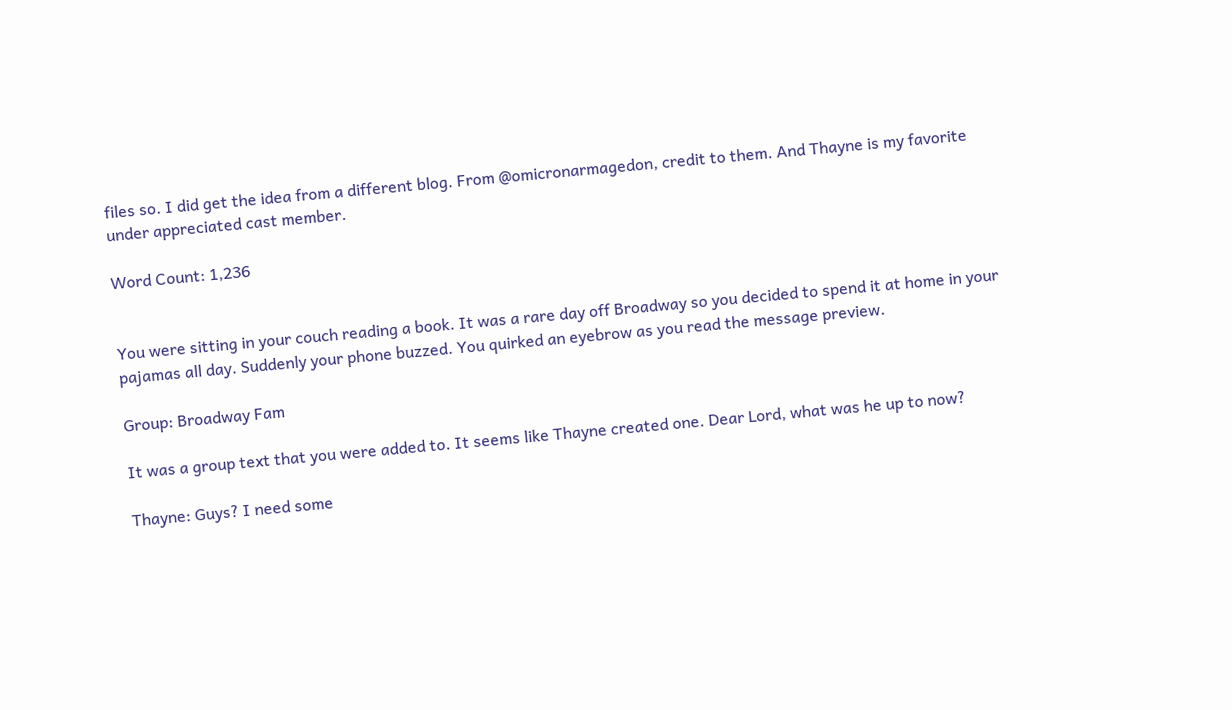files so. I did get the idea from a different blog. From @omicronarmagedon, credit to them. And Thayne is my favorite under appreciated cast member.

Word Count: 1,236


You were sitting in your couch reading a book. It was a rare day off Broadway so you decided to spend it at home in your pajamas all day. Suddenly your phone buzzed. You quirked an eyebrow as you read the message preview.

Group: Broadway Fam

It was a group text that you were added to. It seems like Thayne created one. Dear Lord, what was he up to now?

Thayne: Guys? I need some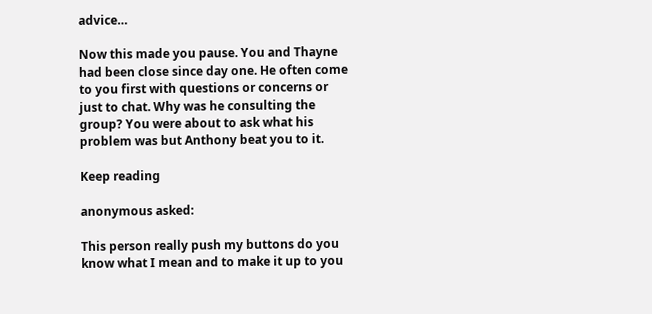advice…

Now this made you pause. You and Thayne had been close since day one. He often come to you first with questions or concerns or just to chat. Why was he consulting the group? You were about to ask what his problem was but Anthony beat you to it.

Keep reading

anonymous asked:

This person really push my buttons do you know what I mean and to make it up to you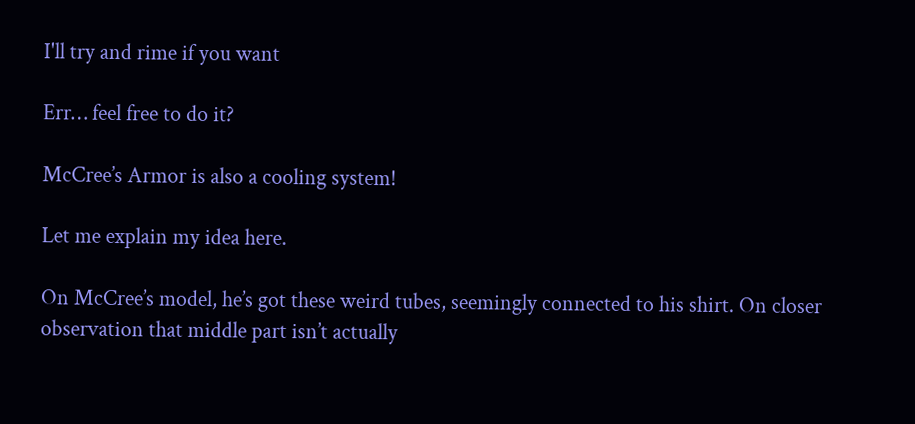I'll try and rime if you want

Err… feel free to do it?

McCree’s Armor is also a cooling system!

Let me explain my idea here.

On McCree’s model, he’s got these weird tubes, seemingly connected to his shirt. On closer observation that middle part isn’t actually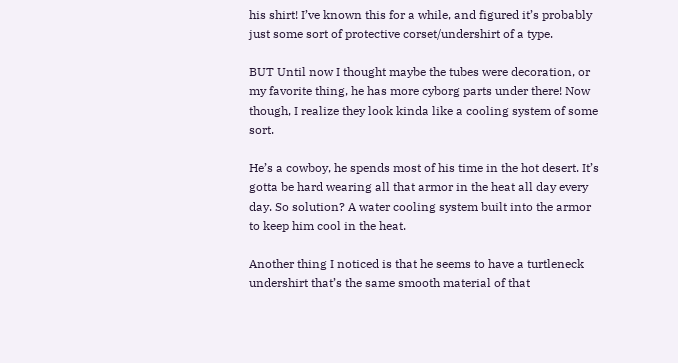his shirt! I’ve known this for a while, and figured it’s probably just some sort of protective corset/undershirt of a type.

BUT Until now I thought maybe the tubes were decoration, or my favorite thing, he has more cyborg parts under there! Now though, I realize they look kinda like a cooling system of some sort.

He’s a cowboy, he spends most of his time in the hot desert. It’s gotta be hard wearing all that armor in the heat all day every day. So solution? A water cooling system built into the armor to keep him cool in the heat.

Another thing I noticed is that he seems to have a turtleneck undershirt that’s the same smooth material of that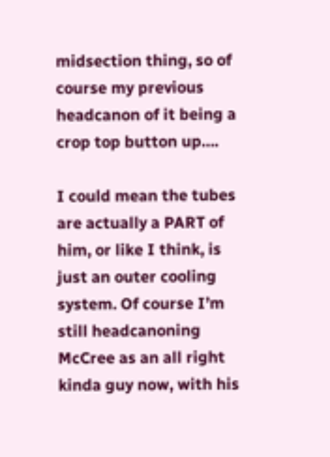midsection thing, so of course my previous headcanon of it being a crop top button up….

I could mean the tubes are actually a PART of him, or like I think, is just an outer cooling system. Of course I’m still headcanoning McCree as an all right kinda guy now, with his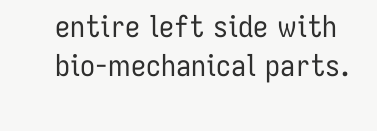entire left side with bio-mechanical parts.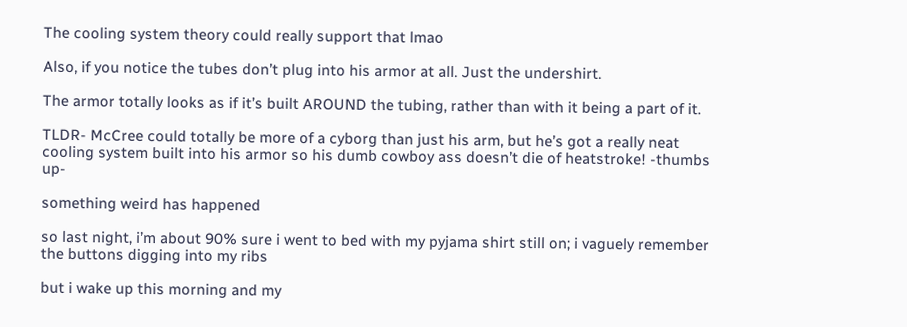The cooling system theory could really support that lmao

Also, if you notice the tubes don’t plug into his armor at all. Just the undershirt.

The armor totally looks as if it’s built AROUND the tubing, rather than with it being a part of it.

TLDR- McCree could totally be more of a cyborg than just his arm, but he’s got a really neat cooling system built into his armor so his dumb cowboy ass doesn’t die of heatstroke! -thumbs up-

something weird has happened

so last night, i’m about 90% sure i went to bed with my pyjama shirt still on; i vaguely remember the buttons digging into my ribs

but i wake up this morning and my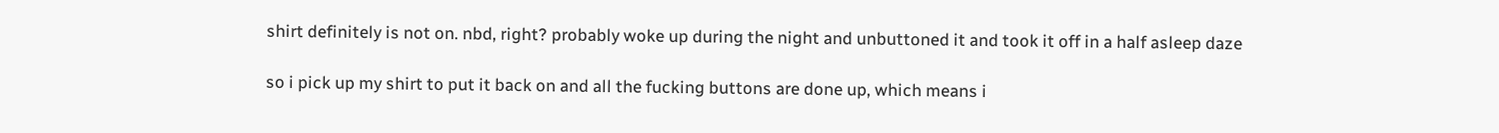shirt definitely is not on. nbd, right? probably woke up during the night and unbuttoned it and took it off in a half asleep daze

so i pick up my shirt to put it back on and all the fucking buttons are done up, which means i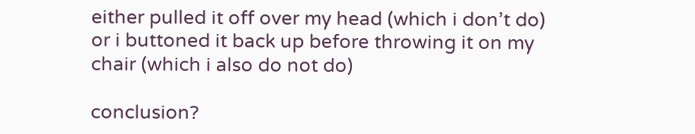either pulled it off over my head (which i don’t do) or i buttoned it back up before throwing it on my chair (which i also do not do)

conclusion?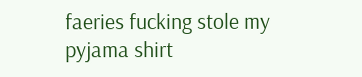faeries fucking stole my pyjama shirt